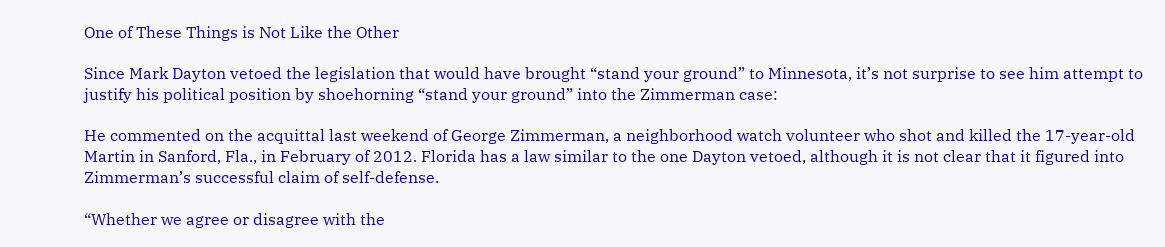One of These Things is Not Like the Other

Since Mark Dayton vetoed the legislation that would have brought “stand your ground” to Minnesota, it’s not surprise to see him attempt to justify his political position by shoehorning “stand your ground” into the Zimmerman case:

He commented on the acquittal last weekend of George Zimmerman, a neighborhood watch volunteer who shot and killed the 17-year-old Martin in Sanford, Fla., in February of 2012. Florida has a law similar to the one Dayton vetoed, although it is not clear that it figured into Zimmerman’s successful claim of self-defense.

“Whether we agree or disagree with the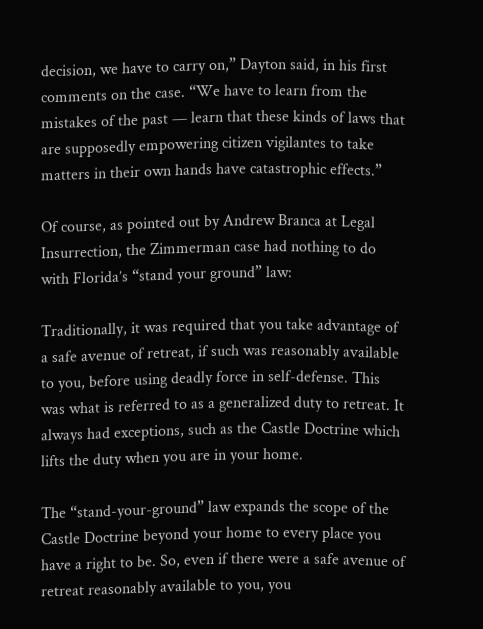decision, we have to carry on,” Dayton said, in his first comments on the case. “We have to learn from the mistakes of the past — learn that these kinds of laws that are supposedly empowering citizen vigilantes to take matters in their own hands have catastrophic effects.”

Of course, as pointed out by Andrew Branca at Legal Insurrection, the Zimmerman case had nothing to do with Florida’s “stand your ground” law:

Traditionally, it was required that you take advantage of a safe avenue of retreat, if such was reasonably available to you, before using deadly force in self-defense. This was what is referred to as a generalized duty to retreat. It always had exceptions, such as the Castle Doctrine which lifts the duty when you are in your home.

The “stand-your-ground” law expands the scope of the Castle Doctrine beyond your home to every place you have a right to be. So, even if there were a safe avenue of retreat reasonably available to you, you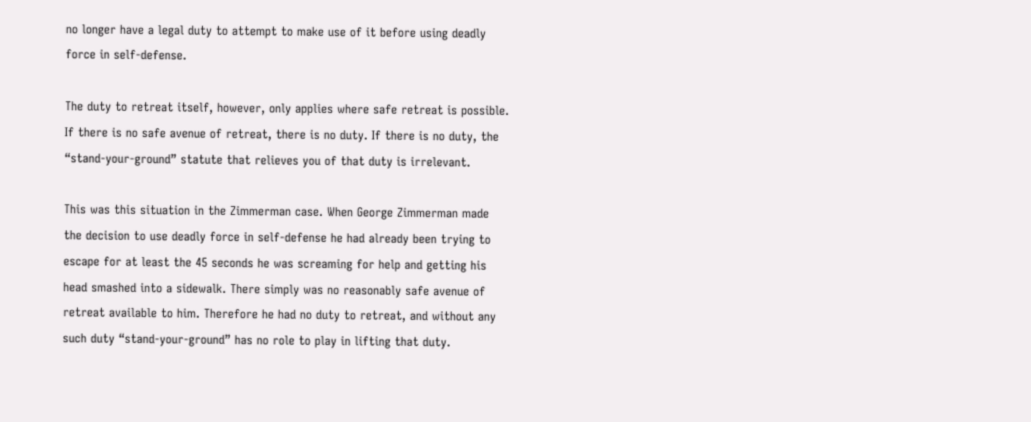no longer have a legal duty to attempt to make use of it before using deadly force in self-defense.

The duty to retreat itself, however, only applies where safe retreat is possible. If there is no safe avenue of retreat, there is no duty. If there is no duty, the “stand-your-ground” statute that relieves you of that duty is irrelevant.

This was this situation in the Zimmerman case. When George Zimmerman made the decision to use deadly force in self-defense he had already been trying to escape for at least the 45 seconds he was screaming for help and getting his head smashed into a sidewalk. There simply was no reasonably safe avenue of retreat available to him. Therefore he had no duty to retreat, and without any such duty “stand-your-ground” has no role to play in lifting that duty.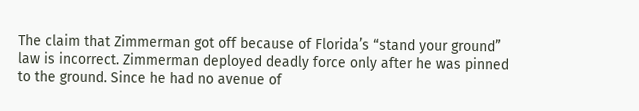The claim that Zimmerman got off because of Florida’s “stand your ground” law is incorrect. Zimmerman deployed deadly force only after he was pinned to the ground. Since he had no avenue of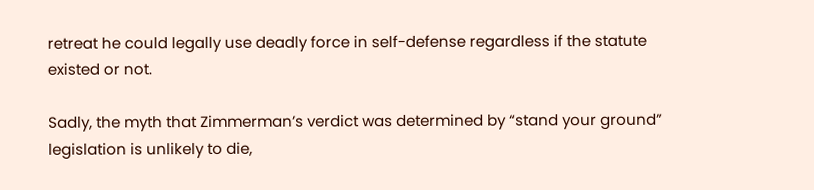retreat he could legally use deadly force in self-defense regardless if the statute existed or not.

Sadly, the myth that Zimmerman’s verdict was determined by “stand your ground” legislation is unlikely to die,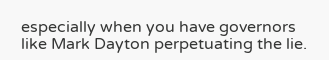especially when you have governors like Mark Dayton perpetuating the lie.